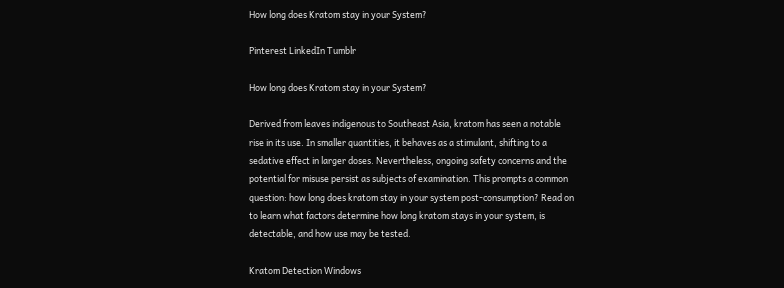How long does Kratom stay in your System?

Pinterest LinkedIn Tumblr

How long does Kratom stay in your System?

Derived from leaves indigenous to Southeast Asia, kratom has seen a notable rise in its use. In smaller quantities, it behaves as a stimulant, shifting to a sedative effect in larger doses. Nevertheless, ongoing safety concerns and the potential for misuse persist as subjects of examination. This prompts a common question: how long does kratom stay in your system post-consumption? Read on to learn what factors determine how long kratom stays in your system, is detectable, and how use may be tested.

Kratom Detection Windows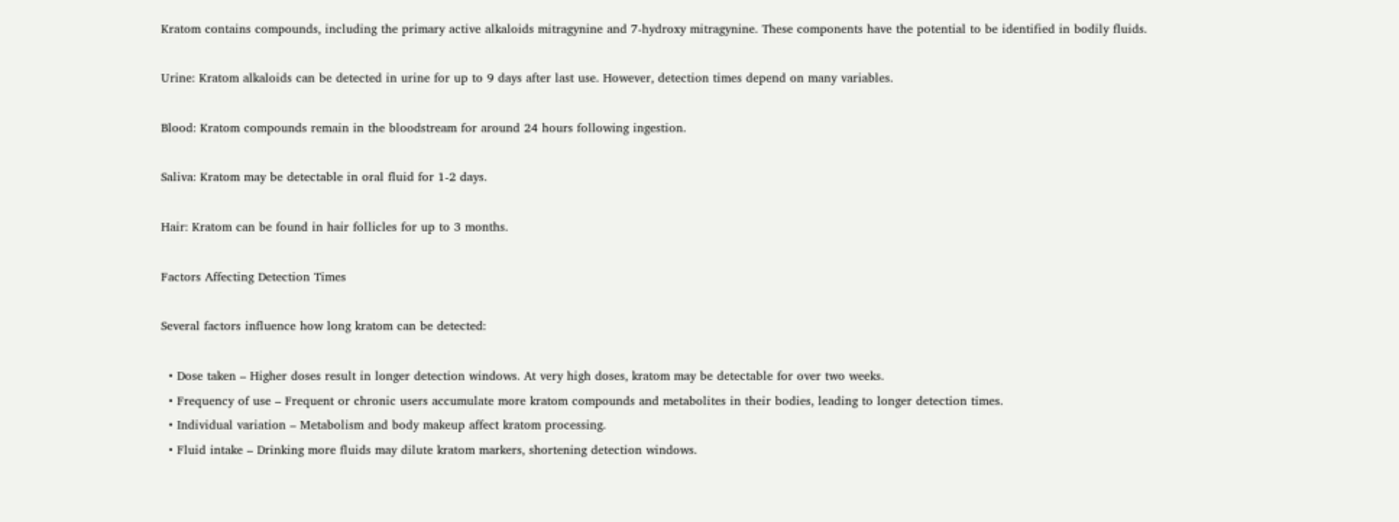Kratom contains compounds, including the primary active alkaloids mitragynine and 7-hydroxy mitragynine. These components have the potential to be identified in bodily fluids.

Urine: Kratom alkaloids can be detected in urine for up to 9 days after last use. However, detection times depend on many variables.

Blood: Kratom compounds remain in the bloodstream for around 24 hours following ingestion.

Saliva: Kratom may be detectable in oral fluid for 1-2 days.

Hair: Kratom can be found in hair follicles for up to 3 months.

Factors Affecting Detection Times

Several factors influence how long kratom can be detected:

  • Dose taken – Higher doses result in longer detection windows. At very high doses, kratom may be detectable for over two weeks.
  • Frequency of use – Frequent or chronic users accumulate more kratom compounds and metabolites in their bodies, leading to longer detection times.
  • Individual variation – Metabolism and body makeup affect kratom processing.
  • Fluid intake – Drinking more fluids may dilute kratom markers, shortening detection windows.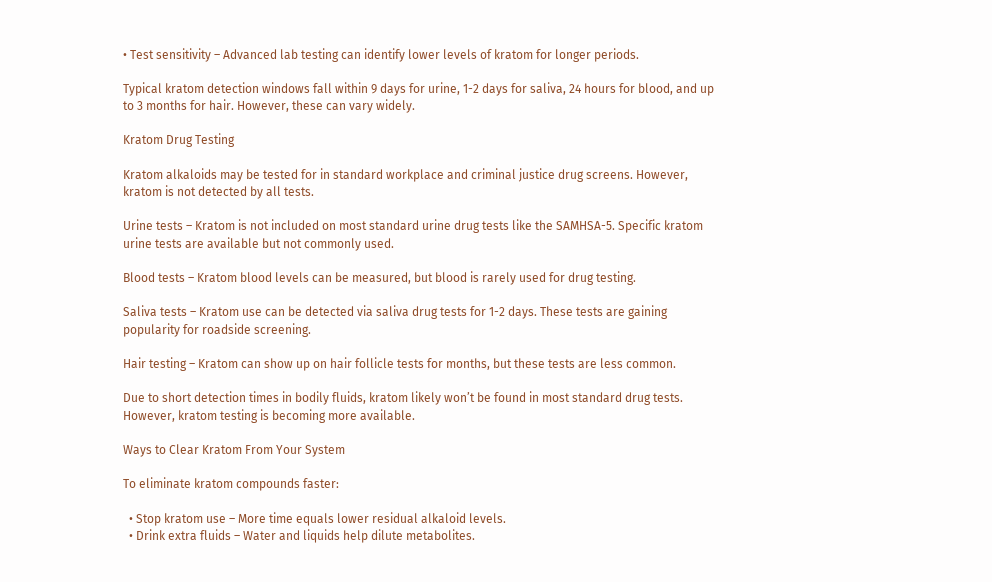• Test sensitivity – Advanced lab testing can identify lower levels of kratom for longer periods.

Typical kratom detection windows fall within 9 days for urine, 1-2 days for saliva, 24 hours for blood, and up to 3 months for hair. However, these can vary widely.

Kratom Drug Testing

Kratom alkaloids may be tested for in standard workplace and criminal justice drug screens. However, kratom is not detected by all tests.

Urine tests – Kratom is not included on most standard urine drug tests like the SAMHSA-5. Specific kratom urine tests are available but not commonly used.

Blood tests – Kratom blood levels can be measured, but blood is rarely used for drug testing.

Saliva tests – Kratom use can be detected via saliva drug tests for 1-2 days. These tests are gaining popularity for roadside screening.

Hair testing – Kratom can show up on hair follicle tests for months, but these tests are less common.

Due to short detection times in bodily fluids, kratom likely won’t be found in most standard drug tests. However, kratom testing is becoming more available.

Ways to Clear Kratom From Your System

To eliminate kratom compounds faster:

  • Stop kratom use – More time equals lower residual alkaloid levels.
  • Drink extra fluids – Water and liquids help dilute metabolites.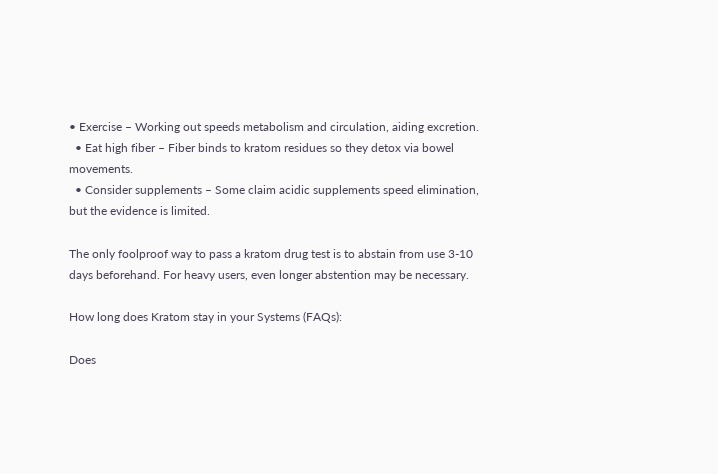• Exercise – Working out speeds metabolism and circulation, aiding excretion.
  • Eat high fiber – Fiber binds to kratom residues so they detox via bowel movements.
  • Consider supplements – Some claim acidic supplements speed elimination, but the evidence is limited.

The only foolproof way to pass a kratom drug test is to abstain from use 3-10 days beforehand. For heavy users, even longer abstention may be necessary.

How long does Kratom stay in your Systems (FAQs):

Does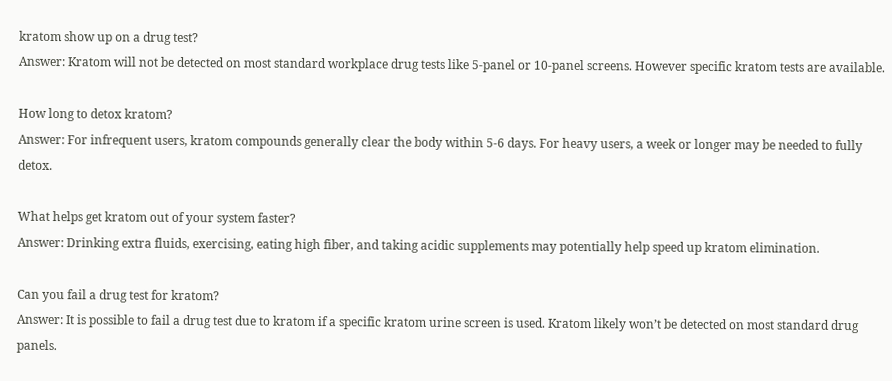kratom show up on a drug test?
Answer: Kratom will not be detected on most standard workplace drug tests like 5-panel or 10-panel screens. However specific kratom tests are available.

How long to detox kratom?
Answer: For infrequent users, kratom compounds generally clear the body within 5-6 days. For heavy users, a week or longer may be needed to fully detox.

What helps get kratom out of your system faster?
Answer: Drinking extra fluids, exercising, eating high fiber, and taking acidic supplements may potentially help speed up kratom elimination.

Can you fail a drug test for kratom?
Answer: It is possible to fail a drug test due to kratom if a specific kratom urine screen is used. Kratom likely won’t be detected on most standard drug panels.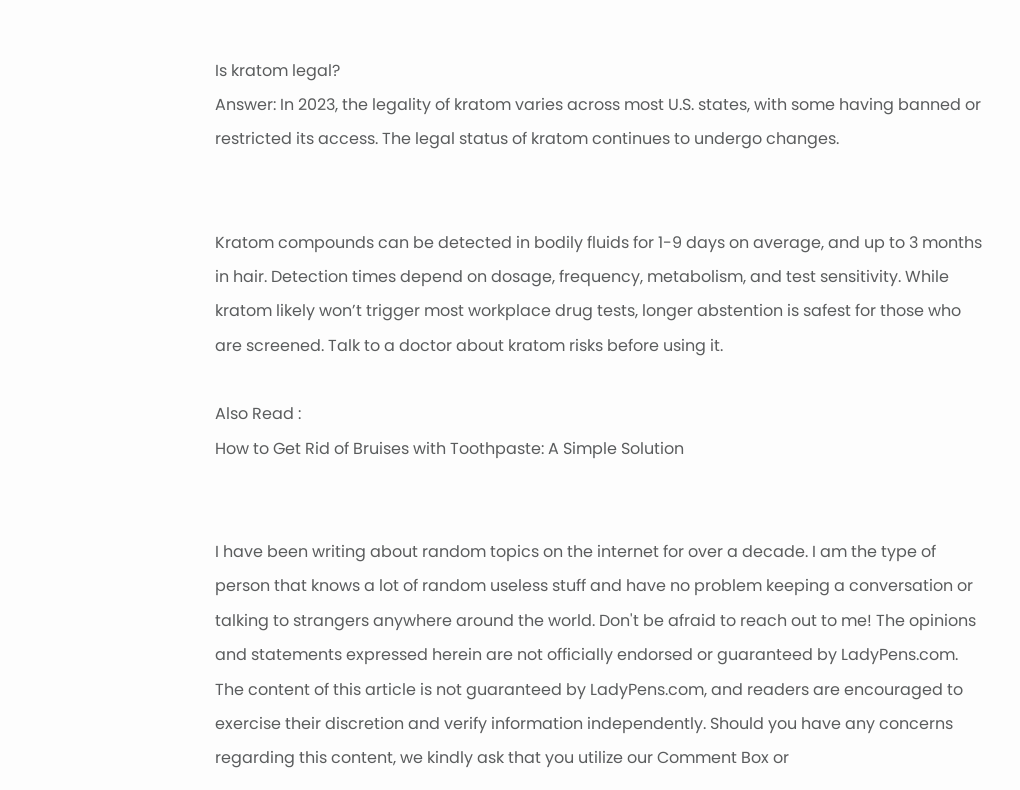Is kratom legal?
Answer: In 2023, the legality of kratom varies across most U.S. states, with some having banned or restricted its access. The legal status of kratom continues to undergo changes.


Kratom compounds can be detected in bodily fluids for 1-9 days on average, and up to 3 months in hair. Detection times depend on dosage, frequency, metabolism, and test sensitivity. While kratom likely won’t trigger most workplace drug tests, longer abstention is safest for those who are screened. Talk to a doctor about kratom risks before using it.

Also Read :
How to Get Rid of Bruises with Toothpaste: A Simple Solution


I have been writing about random topics on the internet for over a decade. I am the type of person that knows a lot of random useless stuff and have no problem keeping a conversation or talking to strangers anywhere around the world. Don't be afraid to reach out to me! The opinions and statements expressed herein are not officially endorsed or guaranteed by LadyPens.com. The content of this article is not guaranteed by LadyPens.com, and readers are encouraged to exercise their discretion and verify information independently. Should you have any concerns regarding this content, we kindly ask that you utilize our Comment Box or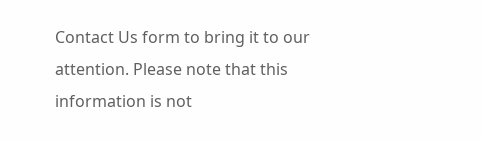Contact Us form to bring it to our attention. Please note that this information is not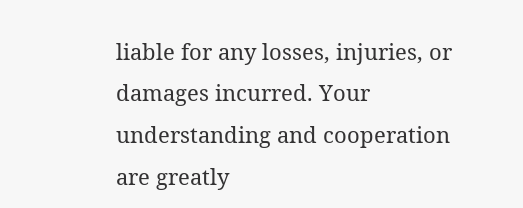liable for any losses, injuries, or damages incurred. Your understanding and cooperation are greatly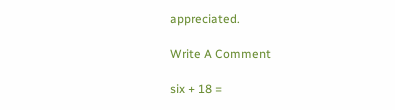appreciated.

Write A Comment

six + 18 =